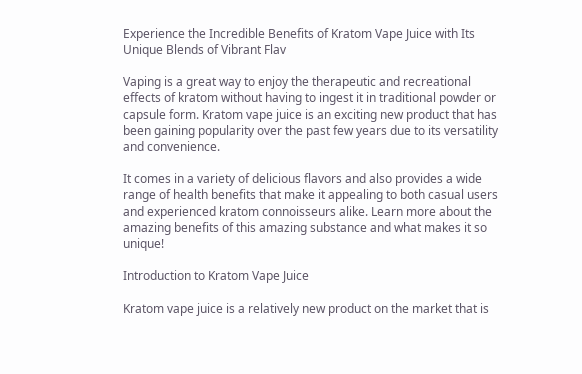Experience the Incredible Benefits of Kratom Vape Juice with Its Unique Blends of Vibrant Flav

Vaping is a great way to enjoy the therapeutic and recreational effects of kratom without having to ingest it in traditional powder or capsule form. Kratom vape juice is an exciting new product that has been gaining popularity over the past few years due to its versatility and convenience.

It comes in a variety of delicious flavors and also provides a wide range of health benefits that make it appealing to both casual users and experienced kratom connoisseurs alike. Learn more about the amazing benefits of this amazing substance and what makes it so unique!

Introduction to Kratom Vape Juice

Kratom vape juice is a relatively new product on the market that is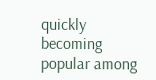quickly becoming popular among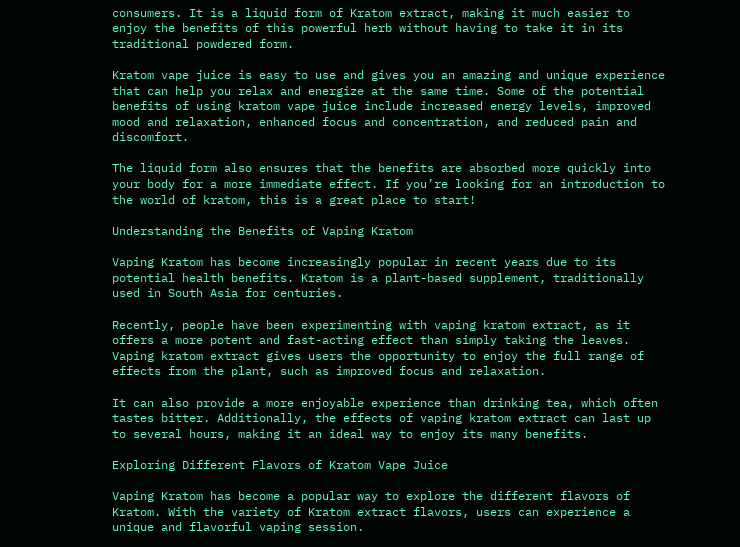consumers. It is a liquid form of Kratom extract, making it much easier to enjoy the benefits of this powerful herb without having to take it in its traditional powdered form.

Kratom vape juice is easy to use and gives you an amazing and unique experience that can help you relax and energize at the same time. Some of the potential benefits of using kratom vape juice include increased energy levels, improved mood and relaxation, enhanced focus and concentration, and reduced pain and discomfort.

The liquid form also ensures that the benefits are absorbed more quickly into your body for a more immediate effect. If you’re looking for an introduction to the world of kratom, this is a great place to start!

Understanding the Benefits of Vaping Kratom

Vaping Kratom has become increasingly popular in recent years due to its potential health benefits. Kratom is a plant-based supplement, traditionally used in South Asia for centuries.

Recently, people have been experimenting with vaping kratom extract, as it offers a more potent and fast-acting effect than simply taking the leaves. Vaping kratom extract gives users the opportunity to enjoy the full range of effects from the plant, such as improved focus and relaxation.

It can also provide a more enjoyable experience than drinking tea, which often tastes bitter. Additionally, the effects of vaping kratom extract can last up to several hours, making it an ideal way to enjoy its many benefits.

Exploring Different Flavors of Kratom Vape Juice

Vaping Kratom has become a popular way to explore the different flavors of Kratom. With the variety of Kratom extract flavors, users can experience a unique and flavorful vaping session.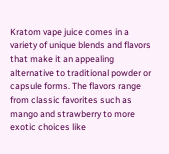Kratom vape juice comes in a variety of unique blends and flavors that make it an appealing alternative to traditional powder or capsule forms. The flavors range from classic favorites such as mango and strawberry to more exotic choices like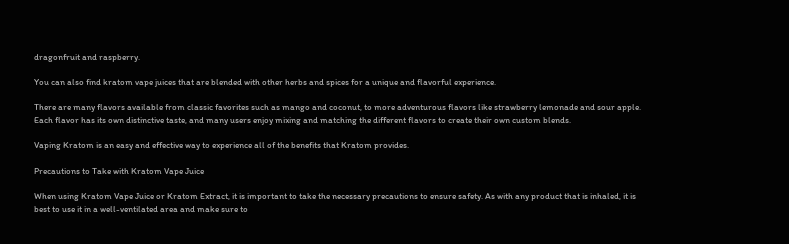dragonfruit and raspberry.

You can also find kratom vape juices that are blended with other herbs and spices for a unique and flavorful experience.

There are many flavors available from classic favorites such as mango and coconut, to more adventurous flavors like strawberry lemonade and sour apple. Each flavor has its own distinctive taste, and many users enjoy mixing and matching the different flavors to create their own custom blends.

Vaping Kratom is an easy and effective way to experience all of the benefits that Kratom provides.

Precautions to Take with Kratom Vape Juice

When using Kratom Vape Juice or Kratom Extract, it is important to take the necessary precautions to ensure safety. As with any product that is inhaled, it is best to use it in a well-ventilated area and make sure to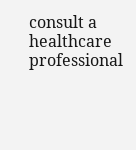consult a healthcare professional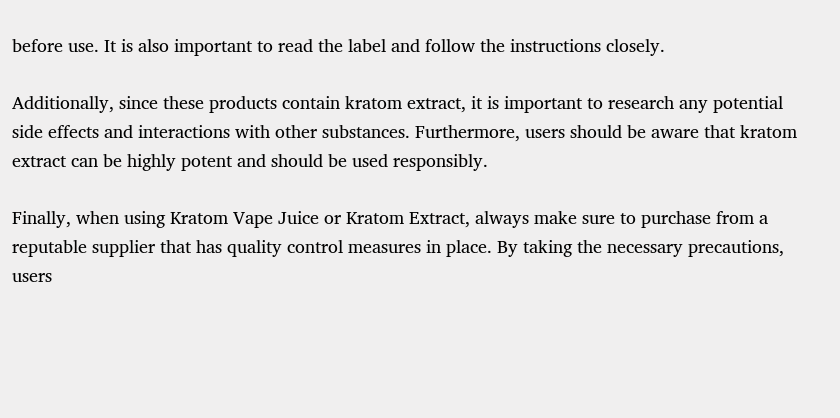before use. It is also important to read the label and follow the instructions closely.

Additionally, since these products contain kratom extract, it is important to research any potential side effects and interactions with other substances. Furthermore, users should be aware that kratom extract can be highly potent and should be used responsibly.

Finally, when using Kratom Vape Juice or Kratom Extract, always make sure to purchase from a reputable supplier that has quality control measures in place. By taking the necessary precautions, users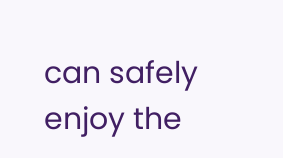can safely enjoy the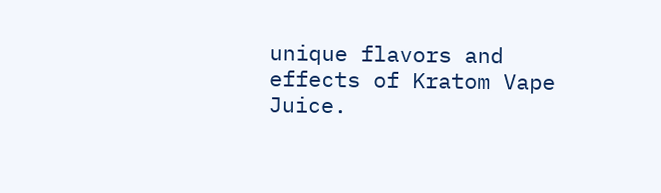unique flavors and effects of Kratom Vape Juice.